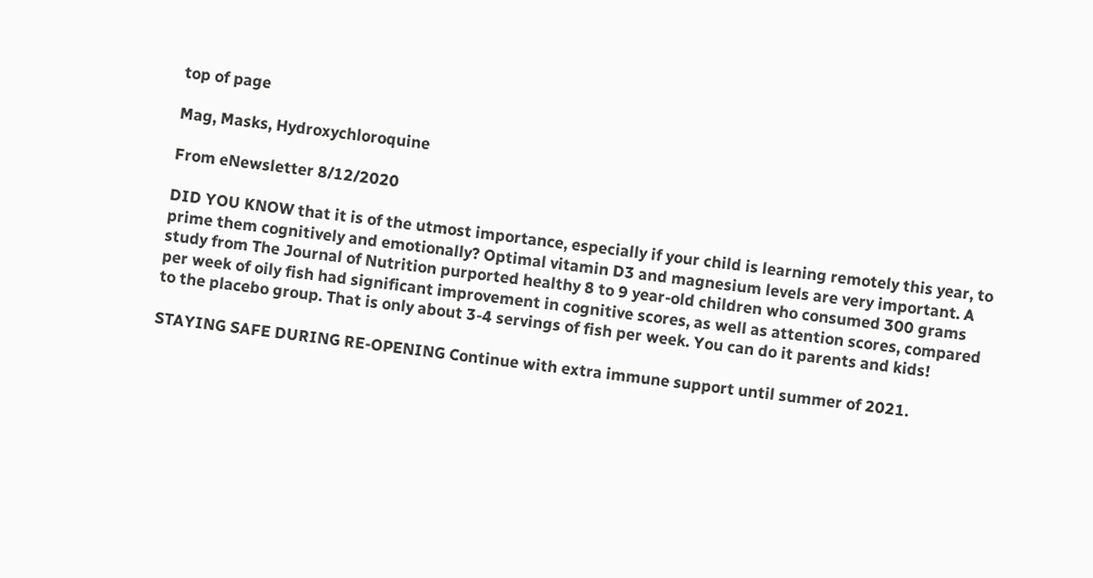top of page

Mag, Masks, Hydroxychloroquine

From eNewsletter 8/12/2020

DID YOU KNOW that it is of the utmost importance, especially if your child is learning remotely this year, to prime them cognitively and emotionally? Optimal vitamin D3 and magnesium levels are very important. A study from The Journal of Nutrition purported healthy 8 to 9 year-old children who consumed 300 grams per week of oily fish had significant improvement in cognitive scores, as well as attention scores, compared to the placebo group. That is only about 3-4 servings of fish per week. You can do it parents and kids!

STAYING SAFE DURING RE-OPENING Continue with extra immune support until summer of 2021.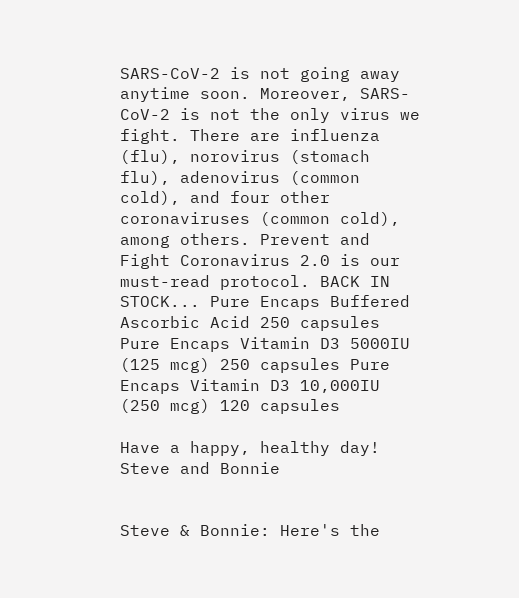SARS-CoV-2 is not going away anytime soon. Moreover, SARS-CoV-2 is not the only virus we fight. There are influenza (flu), norovirus (stomach flu), adenovirus (common cold), and four other coronaviruses (common cold), among others. Prevent and Fight Coronavirus 2.0 is our must-read protocol. BACK IN STOCK... Pure Encaps Buffered Ascorbic Acid 250 capsules Pure Encaps Vitamin D3 5000IU (125 mcg) 250 capsules Pure Encaps Vitamin D3 10,000IU (250 mcg) 120 capsules

Have a happy, healthy day! Steve and Bonnie


Steve & Bonnie: Here's the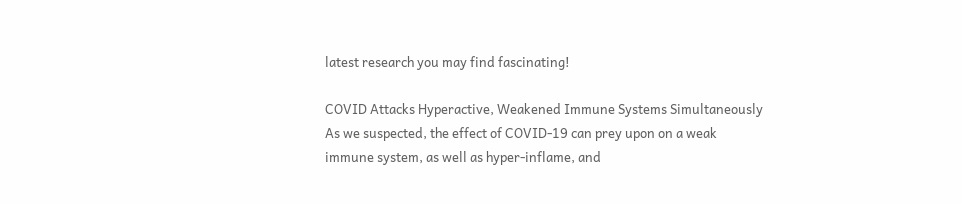latest research you may find fascinating!

COVID Attacks Hyperactive, Weakened Immune Systems Simultaneously As we suspected, the effect of COVID-19 can prey upon on a weak immune system, as well as hyper-inflame, and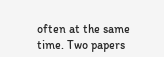often at the same time. Two papers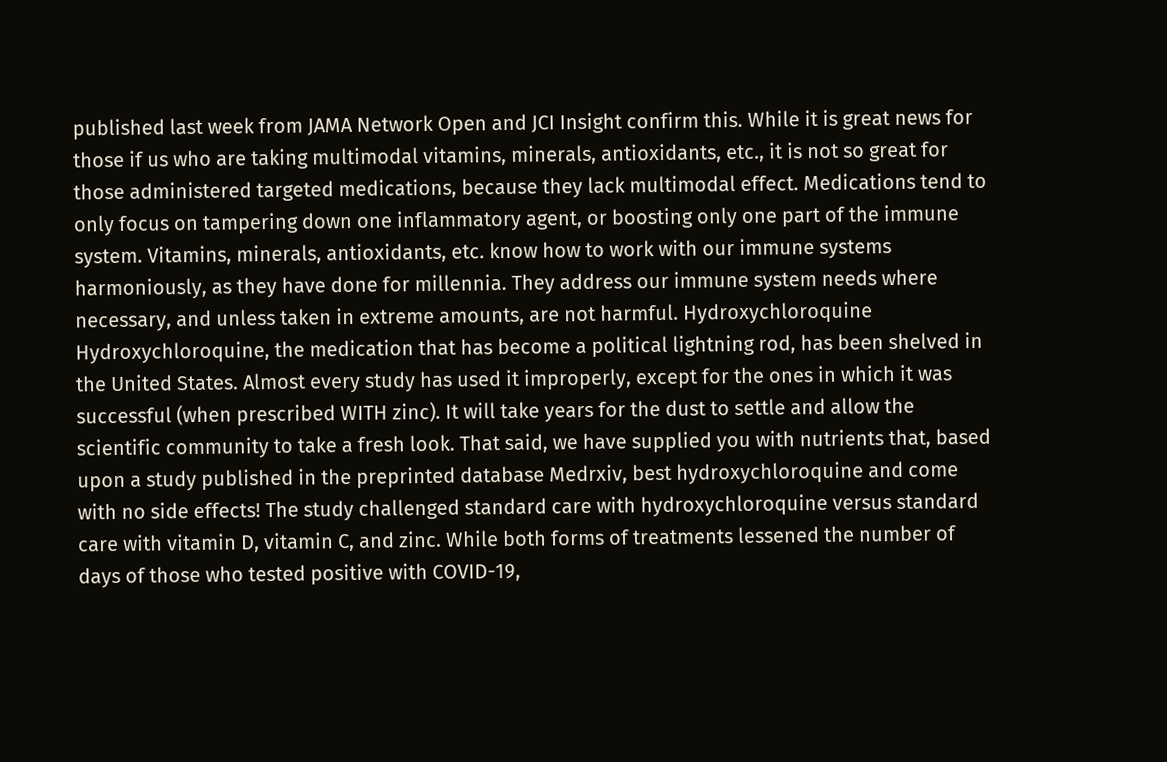published last week from JAMA Network Open and JCI Insight confirm this. While it is great news for those if us who are taking multimodal vitamins, minerals, antioxidants, etc., it is not so great for those administered targeted medications, because they lack multimodal effect. Medications tend to only focus on tampering down one inflammatory agent, or boosting only one part of the immune system. Vitamins, minerals, antioxidants, etc. know how to work with our immune systems harmoniously, as they have done for millennia. They address our immune system needs where necessary, and unless taken in extreme amounts, are not harmful. Hydroxychloroquine Hydroxychloroquine, the medication that has become a political lightning rod, has been shelved in the United States. Almost every study has used it improperly, except for the ones in which it was successful (when prescribed WITH zinc). It will take years for the dust to settle and allow the scientific community to take a fresh look. That said, we have supplied you with nutrients that, based upon a study published in the preprinted database Medrxiv, best hydroxychloroquine and come with no side effects! The study challenged standard care with hydroxychloroquine versus standard care with vitamin D, vitamin C, and zinc. While both forms of treatments lessened the number of days of those who tested positive with COVID-19,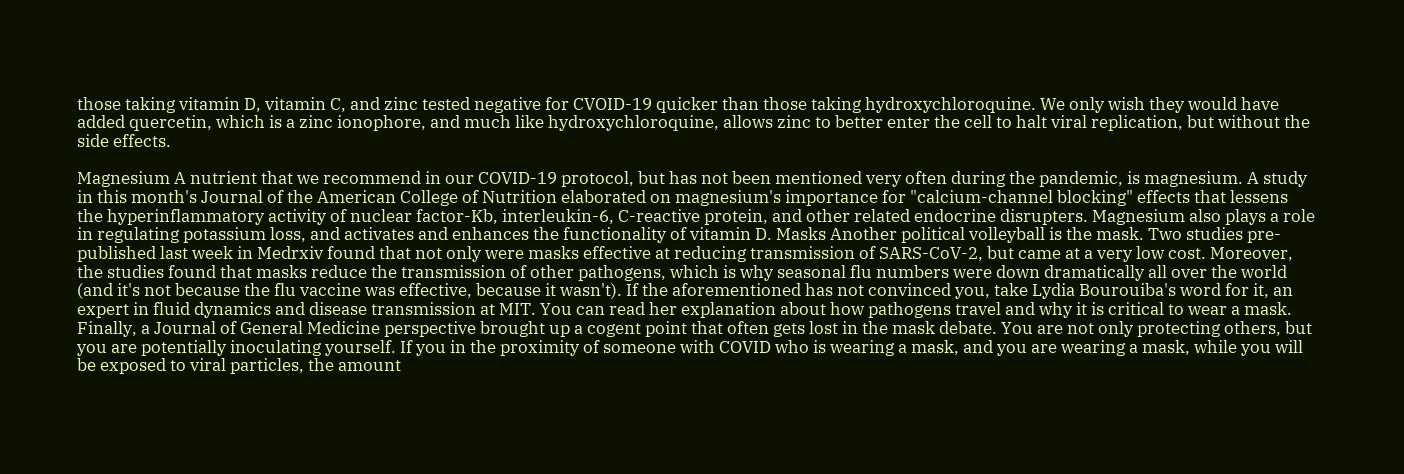those taking vitamin D, vitamin C, and zinc tested negative for CVOID-19 quicker than those taking hydroxychloroquine. We only wish they would have added quercetin, which is a zinc ionophore, and much like hydroxychloroquine, allows zinc to better enter the cell to halt viral replication, but without the side effects.

Magnesium A nutrient that we recommend in our COVID-19 protocol, but has not been mentioned very often during the pandemic, is magnesium. A study in this month's Journal of the American College of Nutrition elaborated on magnesium's importance for "calcium-channel blocking" effects that lessens the hyperinflammatory activity of nuclear factor-Kb, interleukin-6, C-reactive protein, and other related endocrine disrupters. Magnesium also plays a role in regulating potassium loss, and activates and enhances the functionality of vitamin D. Masks Another political volleyball is the mask. Two studies pre-published last week in Medrxiv found that not only were masks effective at reducing transmission of SARS-CoV-2, but came at a very low cost. Moreover, the studies found that masks reduce the transmission of other pathogens, which is why seasonal flu numbers were down dramatically all over the world (and it's not because the flu vaccine was effective, because it wasn't). If the aforementioned has not convinced you, take Lydia Bourouiba's word for it, an expert in fluid dynamics and disease transmission at MIT. You can read her explanation about how pathogens travel and why it is critical to wear a mask. Finally, a Journal of General Medicine perspective brought up a cogent point that often gets lost in the mask debate. You are not only protecting others, but you are potentially inoculating yourself. If you in the proximity of someone with COVID who is wearing a mask, and you are wearing a mask, while you will be exposed to viral particles, the amount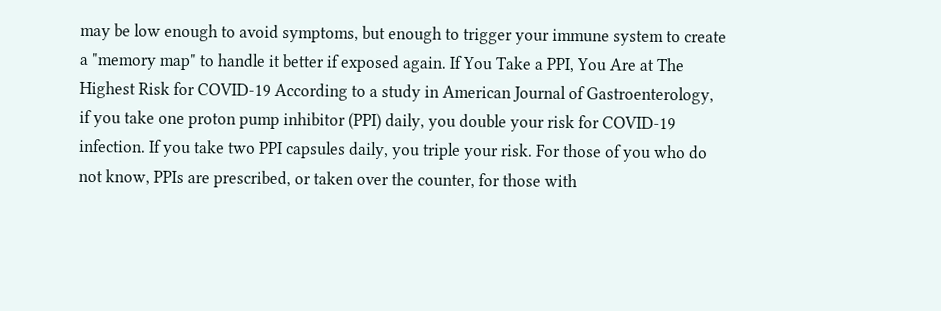may be low enough to avoid symptoms, but enough to trigger your immune system to create a "memory map" to handle it better if exposed again. If You Take a PPI, You Are at The Highest Risk for COVID-19 According to a study in American Journal of Gastroenterology, if you take one proton pump inhibitor (PPI) daily, you double your risk for COVID-19 infection. If you take two PPI capsules daily, you triple your risk. For those of you who do not know, PPIs are prescribed, or taken over the counter, for those with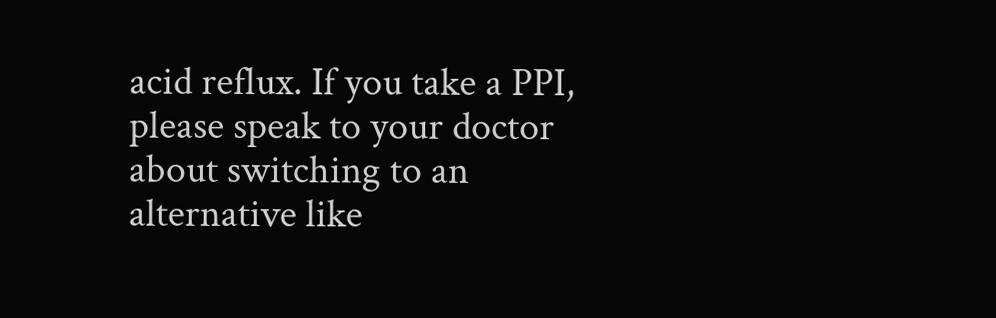acid reflux. If you take a PPI, please speak to your doctor about switching to an alternative like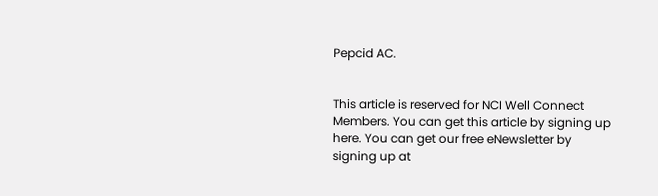Pepcid AC.


This article is reserved for NCI Well Connect Members. You can get this article by signing up here. You can get our free eNewsletter by signing up at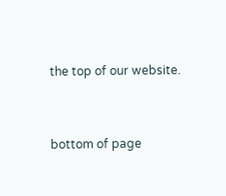the top of our website.


bottom of page